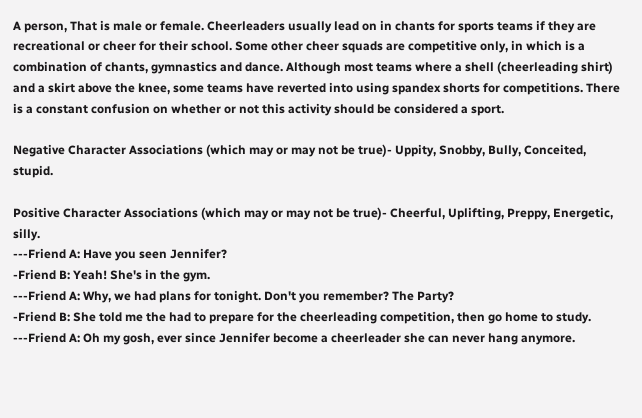A person, That is male or female. Cheerleaders usually lead on in chants for sports teams if they are recreational or cheer for their school. Some other cheer squads are competitive only, in which is a combination of chants, gymnastics and dance. Although most teams where a shell (cheerleading shirt) and a skirt above the knee, some teams have reverted into using spandex shorts for competitions. There is a constant confusion on whether or not this activity should be considered a sport.

Negative Character Associations (which may or may not be true)- Uppity, Snobby, Bully, Conceited, stupid.

Positive Character Associations (which may or may not be true)- Cheerful, Uplifting, Preppy, Energetic, silly.
---Friend A: Have you seen Jennifer?
-Friend B: Yeah! She's in the gym.
---Friend A: Why, we had plans for tonight. Don't you remember? The Party?
-Friend B: She told me the had to prepare for the cheerleading competition, then go home to study.
---Friend A: Oh my gosh, ever since Jennifer become a cheerleader she can never hang anymore.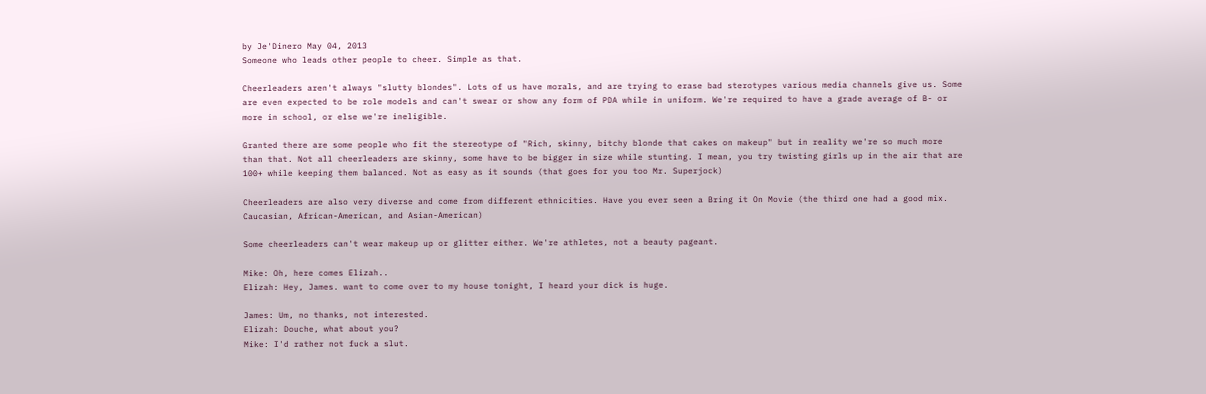by Je'Dinero May 04, 2013
Someone who leads other people to cheer. Simple as that.

Cheerleaders aren't always "slutty blondes". Lots of us have morals, and are trying to erase bad sterotypes various media channels give us. Some are even expected to be role models and can't swear or show any form of PDA while in uniform. We're required to have a grade average of B- or more in school, or else we're ineligible.

Granted there are some people who fit the stereotype of "Rich, skinny, bitchy blonde that cakes on makeup" but in reality we're so much more than that. Not all cheerleaders are skinny, some have to be bigger in size while stunting. I mean, you try twisting girls up in the air that are 100+ while keeping them balanced. Not as easy as it sounds (that goes for you too Mr. Superjock)

Cheerleaders are also very diverse and come from different ethnicities. Have you ever seen a Bring it On Movie (the third one had a good mix. Caucasian, African-American, and Asian-American)

Some cheerleaders can't wear makeup up or glitter either. We're athletes, not a beauty pageant.

Mike: Oh, here comes Elizah..
Elizah: Hey, James. want to come over to my house tonight, I heard your dick is huge.

James: Um, no thanks, not interested.
Elizah: Douche, what about you?
Mike: I'd rather not fuck a slut.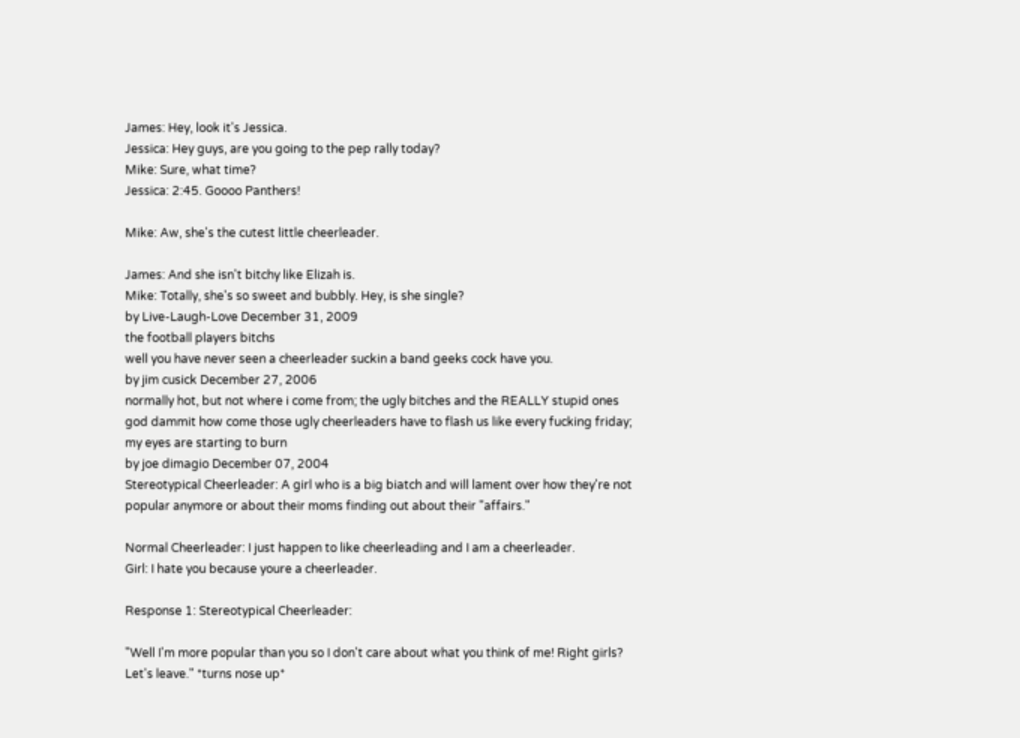James: Hey, look it's Jessica.
Jessica: Hey guys, are you going to the pep rally today?
Mike: Sure, what time?
Jessica: 2:45. Goooo Panthers!

Mike: Aw, she's the cutest little cheerleader.

James: And she isn't bitchy like Elizah is.
Mike: Totally, she's so sweet and bubbly. Hey, is she single?
by Live-Laugh-Love December 31, 2009
the football players bitchs
well you have never seen a cheerleader suckin a band geeks cock have you.
by jim cusick December 27, 2006
normally hot, but not where i come from; the ugly bitches and the REALLY stupid ones
god dammit how come those ugly cheerleaders have to flash us like every fucking friday; my eyes are starting to burn
by joe dimagio December 07, 2004
Stereotypical Cheerleader: A girl who is a big biatch and will lament over how they're not popular anymore or about their moms finding out about their "affairs."

Normal Cheerleader: I just happen to like cheerleading and I am a cheerleader.
Girl: I hate you because youre a cheerleader.

Response 1: Stereotypical Cheerleader:

"Well I'm more popular than you so I don't care about what you think of me! Right girls? Let's leave." *turns nose up*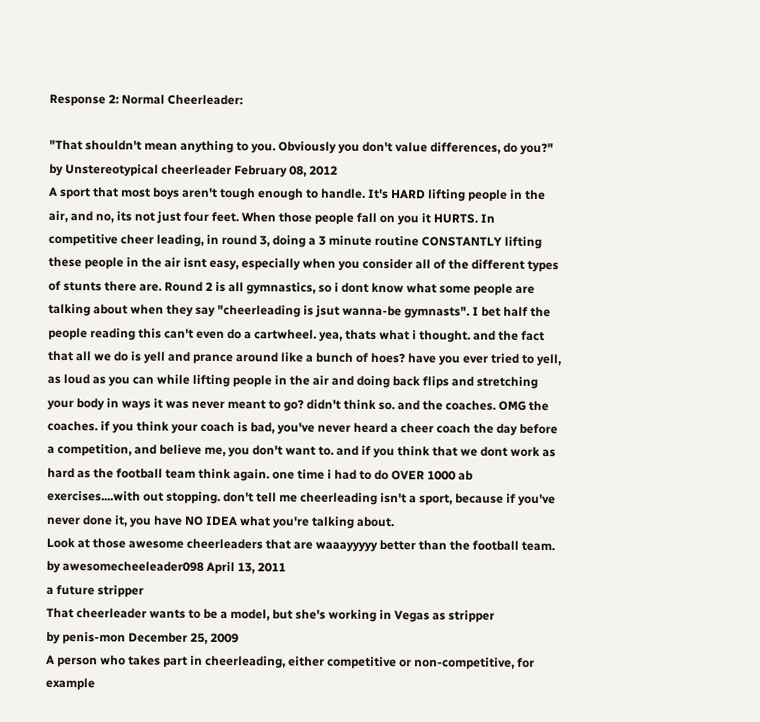Response 2: Normal Cheerleader:

"That shouldn't mean anything to you. Obviously you don't value differences, do you?"
by Unstereotypical cheerleader February 08, 2012
A sport that most boys aren't tough enough to handle. It's HARD lifting people in the air, and no, its not just four feet. When those people fall on you it HURTS. In competitive cheer leading, in round 3, doing a 3 minute routine CONSTANTLY lifting these people in the air isnt easy, especially when you consider all of the different types of stunts there are. Round 2 is all gymnastics, so i dont know what some people are talking about when they say "cheerleading is jsut wanna-be gymnasts". I bet half the people reading this can't even do a cartwheel. yea, thats what i thought. and the fact that all we do is yell and prance around like a bunch of hoes? have you ever tried to yell, as loud as you can while lifting people in the air and doing back flips and stretching your body in ways it was never meant to go? didn't think so. and the coaches. OMG the coaches. if you think your coach is bad, you've never heard a cheer coach the day before a competition, and believe me, you don't want to. and if you think that we dont work as hard as the football team think again. one time i had to do OVER 1000 ab exercises....with out stopping. don't tell me cheerleading isn't a sport, because if you've never done it, you have NO IDEA what you're talking about.
Look at those awesome cheerleaders that are waaayyyyy better than the football team.
by awesomecheeleader098 April 13, 2011
a future stripper
That cheerleader wants to be a model, but she's working in Vegas as stripper
by penis-mon December 25, 2009
A person who takes part in cheerleading, either competitive or non-competitive, for example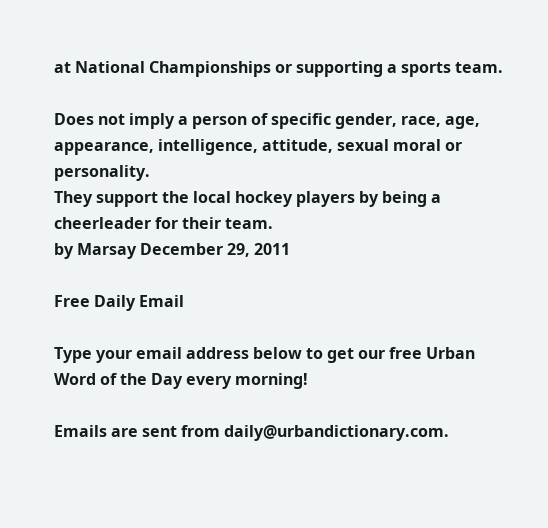at National Championships or supporting a sports team.

Does not imply a person of specific gender, race, age, appearance, intelligence, attitude, sexual moral or personality.
They support the local hockey players by being a cheerleader for their team.
by Marsay December 29, 2011

Free Daily Email

Type your email address below to get our free Urban Word of the Day every morning!

Emails are sent from daily@urbandictionary.com.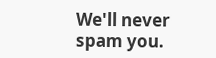We'll never spam you.